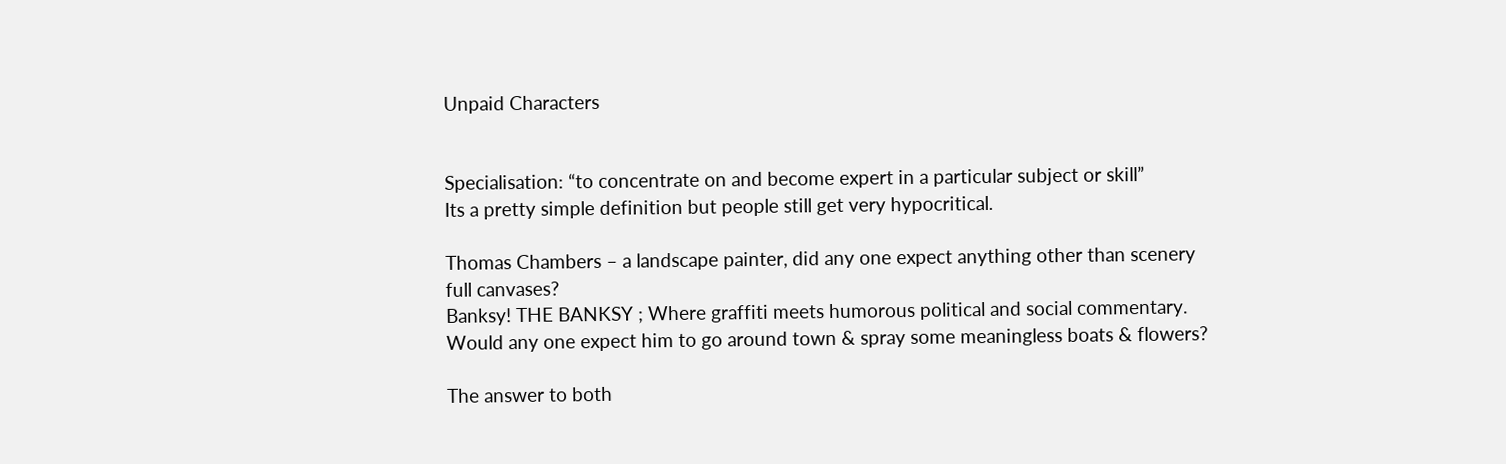Unpaid Characters


Specialisation: “to concentrate on and become expert in a particular subject or skill”
Its a pretty simple definition but people still get very hypocritical.

Thomas Chambers – a landscape painter, did any one expect anything other than scenery full canvases?
Banksy! THE BANKSY ; Where graffiti meets humorous political and social commentary. Would any one expect him to go around town & spray some meaningless boats & flowers?

The answer to both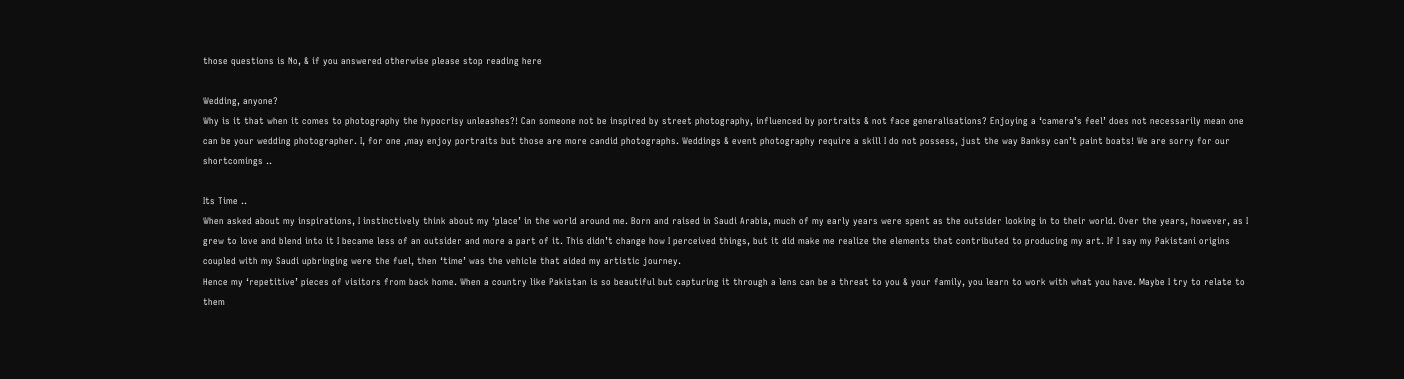those questions is No, & if you answered otherwise please stop reading here

Wedding, anyone?
Why is it that when it comes to photography the hypocrisy unleashes?! Can someone not be inspired by street photography, influenced by portraits & not face generalisations? Enjoying a ‘camera’s feel’ does not necessarily mean one can be your wedding photographer. I, for one ,may enjoy portraits but those are more candid photographs. Weddings & event photography require a skill I do not possess, just the way Banksy can’t paint boats! We are sorry for our shortcomings ..

Its Time ..
When asked about my inspirations, I instinctively think about my ‘place’ in the world around me. Born and raised in Saudi Arabia, much of my early years were spent as the outsider looking in to their world. Over the years, however, as I grew to love and blend into it I became less of an outsider and more a part of it. This didn’t change how I perceived things, but it did make me realize the elements that contributed to producing my art. If I say my Pakistani origins coupled with my Saudi upbringing were the fuel, then ‘time’ was the vehicle that aided my artistic journey.
Hence my ‘repetitive’ pieces of visitors from back home. When a country like Pakistan is so beautiful but capturing it through a lens can be a threat to you & your family, you learn to work with what you have. Maybe I try to relate to them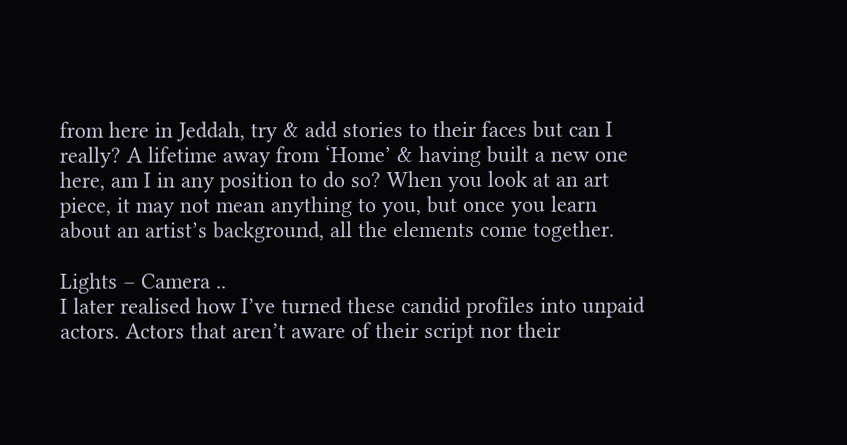from here in Jeddah, try & add stories to their faces but can I really? A lifetime away from ‘Home’ & having built a new one here, am I in any position to do so? When you look at an art piece, it may not mean anything to you, but once you learn about an artist’s background, all the elements come together.

Lights – Camera ..
I later realised how I’ve turned these candid profiles into unpaid actors. Actors that aren’t aware of their script nor their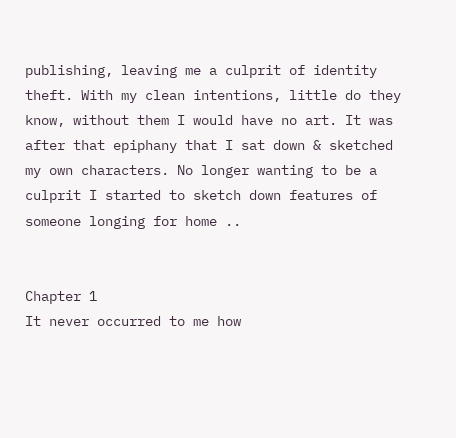publishing, leaving me a culprit of identity theft. With my clean intentions, little do they know, without them I would have no art. It was after that epiphany that I sat down & sketched my own characters. No longer wanting to be a culprit I started to sketch down features of someone longing for home ..


Chapter 1
It never occurred to me how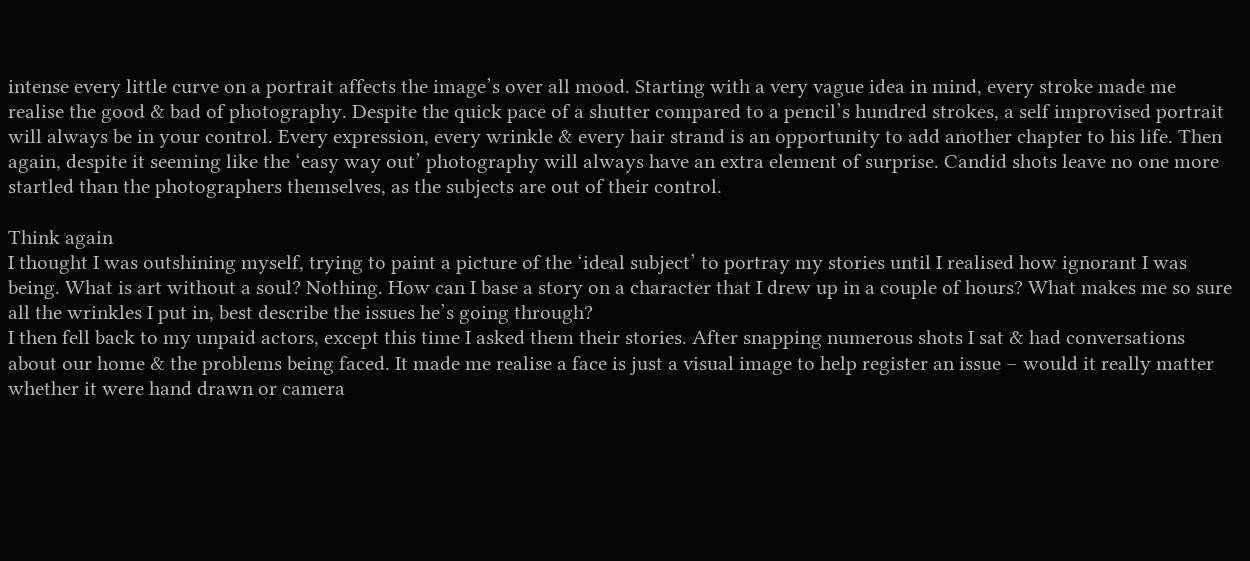intense every little curve on a portrait affects the image’s over all mood. Starting with a very vague idea in mind, every stroke made me realise the good & bad of photography. Despite the quick pace of a shutter compared to a pencil’s hundred strokes, a self improvised portrait will always be in your control. Every expression, every wrinkle & every hair strand is an opportunity to add another chapter to his life. Then again, despite it seeming like the ‘easy way out’ photography will always have an extra element of surprise. Candid shots leave no one more startled than the photographers themselves, as the subjects are out of their control.

Think again
I thought I was outshining myself, trying to paint a picture of the ‘ideal subject’ to portray my stories until I realised how ignorant I was being. What is art without a soul? Nothing. How can I base a story on a character that I drew up in a couple of hours? What makes me so sure all the wrinkles I put in, best describe the issues he’s going through?
I then fell back to my unpaid actors, except this time I asked them their stories. After snapping numerous shots I sat & had conversations about our home & the problems being faced. It made me realise a face is just a visual image to help register an issue – would it really matter whether it were hand drawn or camera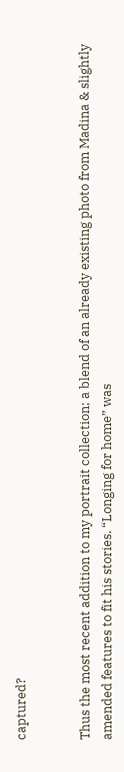captured?


Thus the most recent addition to my portrait collection; a blend of an already existing photo from Madina & slightly amended features to fit his stories. “Longing for home” was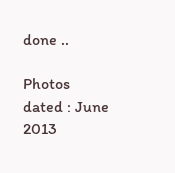done ..

Photos dated : June 2013